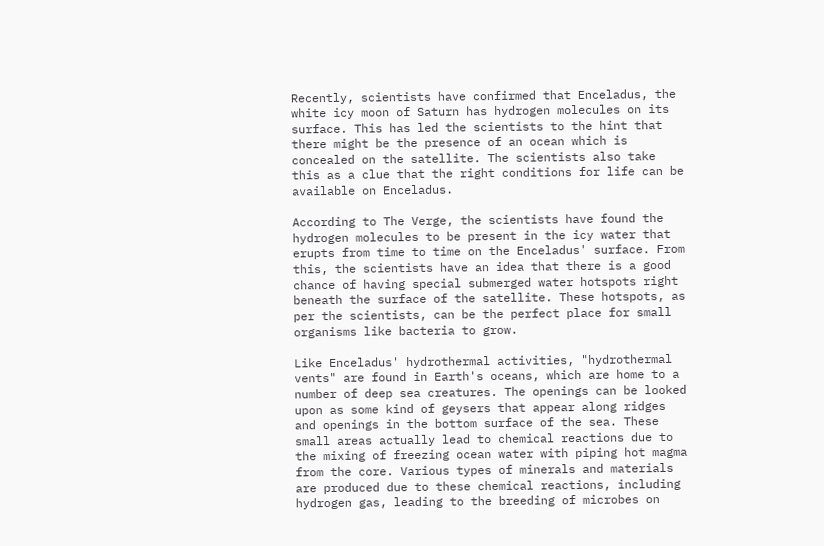Recently, scientists have confirmed that Enceladus, the white icy moon of Saturn has hydrogen molecules on its surface. This has led the scientists to the hint that there might be the presence of an ocean which is concealed on the satellite. The scientists also take this as a clue that the right conditions for life can be available on Enceladus.

According to The Verge, the scientists have found the hydrogen molecules to be present in the icy water that erupts from time to time on the Enceladus' surface. From this, the scientists have an idea that there is a good chance of having special submerged water hotspots right beneath the surface of the satellite. These hotspots, as per the scientists, can be the perfect place for small organisms like bacteria to grow.

Like Enceladus' hydrothermal activities, "hydrothermal vents" are found in Earth's oceans, which are home to a number of deep sea creatures. The openings can be looked upon as some kind of geysers that appear along ridges and openings in the bottom surface of the sea. These small areas actually lead to chemical reactions due to the mixing of freezing ocean water with piping hot magma from the core. Various types of minerals and materials are produced due to these chemical reactions, including hydrogen gas, leading to the breeding of microbes on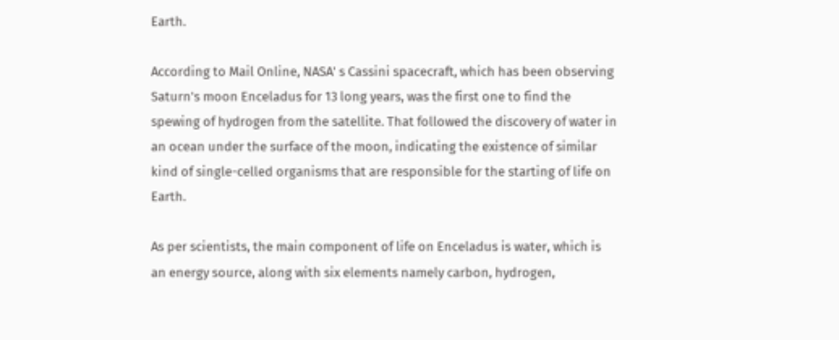Earth.

According to Mail Online, NASA' s Cassini spacecraft, which has been observing Saturn's moon Enceladus for 13 long years, was the first one to find the spewing of hydrogen from the satellite. That followed the discovery of water in an ocean under the surface of the moon, indicating the existence of similar kind of single-celled organisms that are responsible for the starting of life on Earth.

As per scientists, the main component of life on Enceladus is water, which is an energy source, along with six elements namely carbon, hydrogen,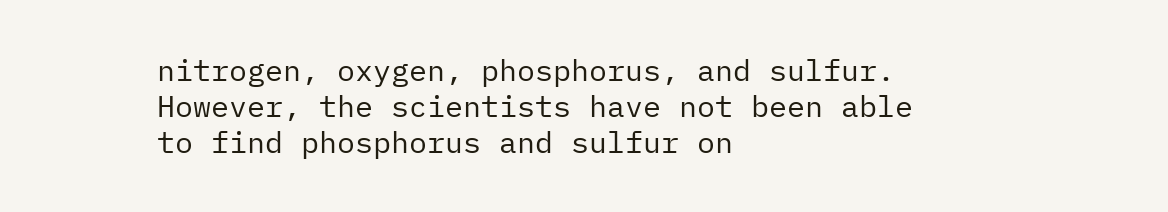nitrogen, oxygen, phosphorus, and sulfur. However, the scientists have not been able to find phosphorus and sulfur on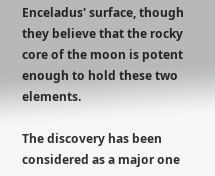Enceladus' surface, though they believe that the rocky core of the moon is potent enough to hold these two elements.

The discovery has been considered as a major one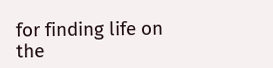for finding life on the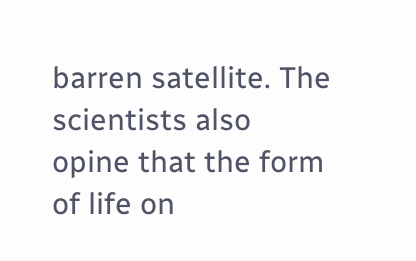barren satellite. The scientists also opine that the form of life on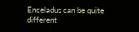Enceladus can be quite different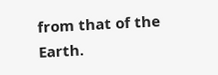from that of the Earth.